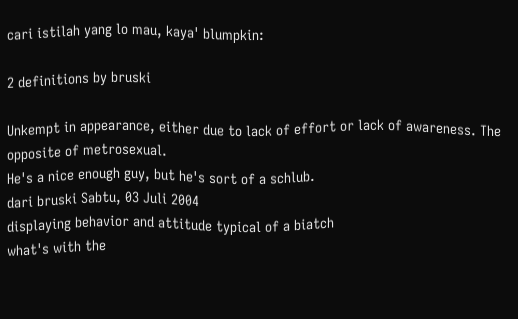cari istilah yang lo mau, kaya' blumpkin:

2 definitions by bruski

Unkempt in appearance, either due to lack of effort or lack of awareness. The opposite of metrosexual.
He's a nice enough guy, but he's sort of a schlub.
dari bruski Sabtu, 03 Juli 2004
displaying behavior and attitude typical of a biatch
what's with the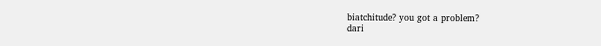biatchitude? you got a problem?
dari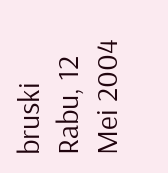bruski Rabu, 12 Mei 2004